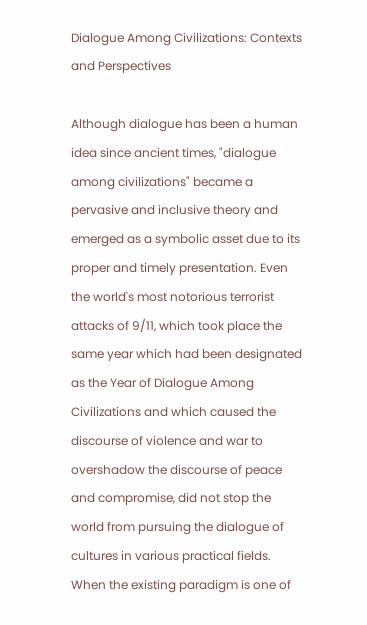Dialogue Among Civilizations: Contexts and Perspectives

Although dialogue has been a human idea since ancient times, "dialogue among civilizations" became a pervasive and inclusive theory and emerged as a symbolic asset due to its proper and timely presentation. Even the world's most notorious terrorist attacks of 9/11, which took place the same year which had been designated as the Year of Dialogue Among Civilizations and which caused the discourse of violence and war to overshadow the discourse of peace and compromise, did not stop the world from pursuing the dialogue of cultures in various practical fields. When the existing paradigm is one of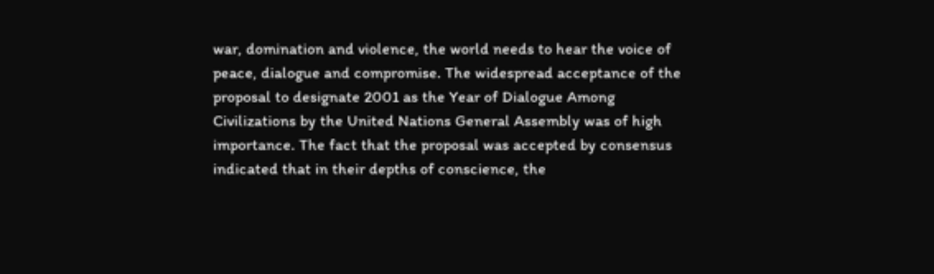war, domination and violence, the world needs to hear the voice of peace, dialogue and compromise. The widespread acceptance of the proposal to designate 2001 as the Year of Dialogue Among Civilizations by the United Nations General Assembly was of high importance. The fact that the proposal was accepted by consensus indicated that in their depths of conscience, the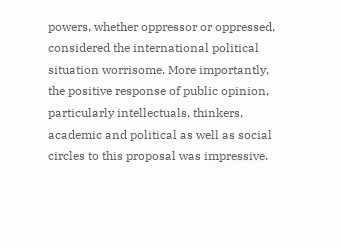powers, whether oppressor or oppressed, considered the international political situation worrisome. More importantly, the positive response of public opinion, particularly intellectuals, thinkers, academic and political as well as social circles to this proposal was impressive.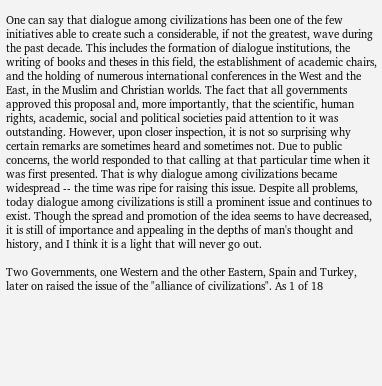One can say that dialogue among civilizations has been one of the few initiatives able to create such a considerable, if not the greatest, wave during the past decade. This includes the formation of dialogue institutions, the writing of books and theses in this field, the establishment of academic chairs, and the holding of numerous international conferences in the West and the East, in the Muslim and Christian worlds. The fact that all governments approved this proposal and, more importantly, that the scientific, human rights, academic, social and political societies paid attention to it was outstanding. However, upon closer inspection, it is not so surprising why certain remarks are sometimes heard and sometimes not. Due to public concerns, the world responded to that calling at that particular time when it was first presented. That is why dialogue among civilizations became widespread -- the time was ripe for raising this issue. Despite all problems, today dialogue among civilizations is still a prominent issue and continues to exist. Though the spread and promotion of the idea seems to have decreased, it is still of importance and appealing in the depths of man's thought and history, and I think it is a light that will never go out.

Two Governments, one Western and the other Eastern, Spain and Turkey, later on raised the issue of the "alliance of civilizations". As 1 of 18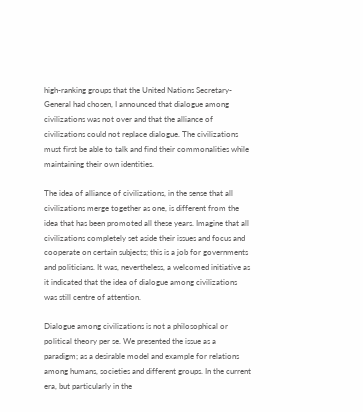high-ranking groups that the United Nations Secretary-General had chosen, I announced that dialogue among civilizations was not over and that the alliance of civilizations could not replace dialogue. The civilizations must first be able to talk and find their commonalities while maintaining their own identities.

The idea of alliance of civilizations, in the sense that all civilizations merge together as one, is different from the idea that has been promoted all these years. Imagine that all civilizations completely set aside their issues and focus and cooperate on certain subjects; this is a job for governments and politicians. It was, nevertheless, a welcomed initiative as it indicated that the idea of dialogue among civilizations was still centre of attention.

Dialogue among civilizations is not a philosophical or political theory per se. We presented the issue as a paradigm; as a desirable model and example for relations among humans, societies and different groups. In the current era, but particularly in the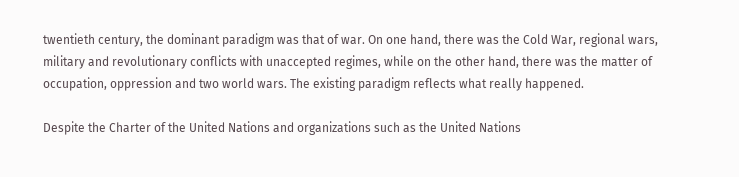twentieth century, the dominant paradigm was that of war. On one hand, there was the Cold War, regional wars, military and revolutionary conflicts with unaccepted regimes, while on the other hand, there was the matter of occupation, oppression and two world wars. The existing paradigm reflects what really happened.

Despite the Charter of the United Nations and organizations such as the United Nations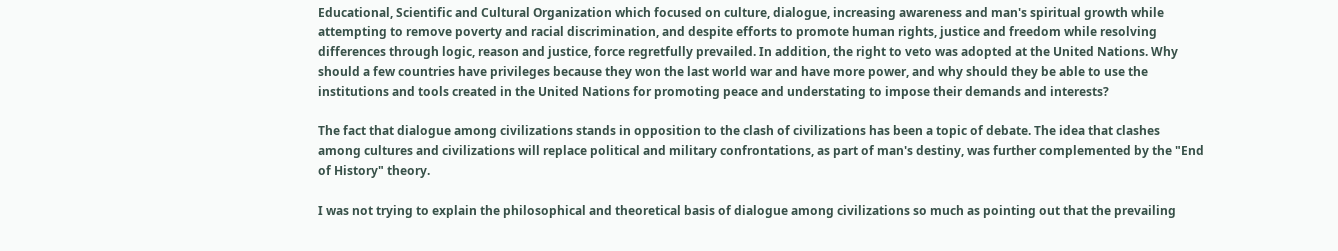Educational, Scientific and Cultural Organization which focused on culture, dialogue, increasing awareness and man's spiritual growth while attempting to remove poverty and racial discrimination, and despite efforts to promote human rights, justice and freedom while resolving differences through logic, reason and justice, force regretfully prevailed. In addition, the right to veto was adopted at the United Nations. Why should a few countries have privileges because they won the last world war and have more power, and why should they be able to use the institutions and tools created in the United Nations for promoting peace and understating to impose their demands and interests?

The fact that dialogue among civilizations stands in opposition to the clash of civilizations has been a topic of debate. The idea that clashes among cultures and civilizations will replace political and military confrontations, as part of man's destiny, was further complemented by the "End of History" theory.

I was not trying to explain the philosophical and theoretical basis of dialogue among civilizations so much as pointing out that the prevailing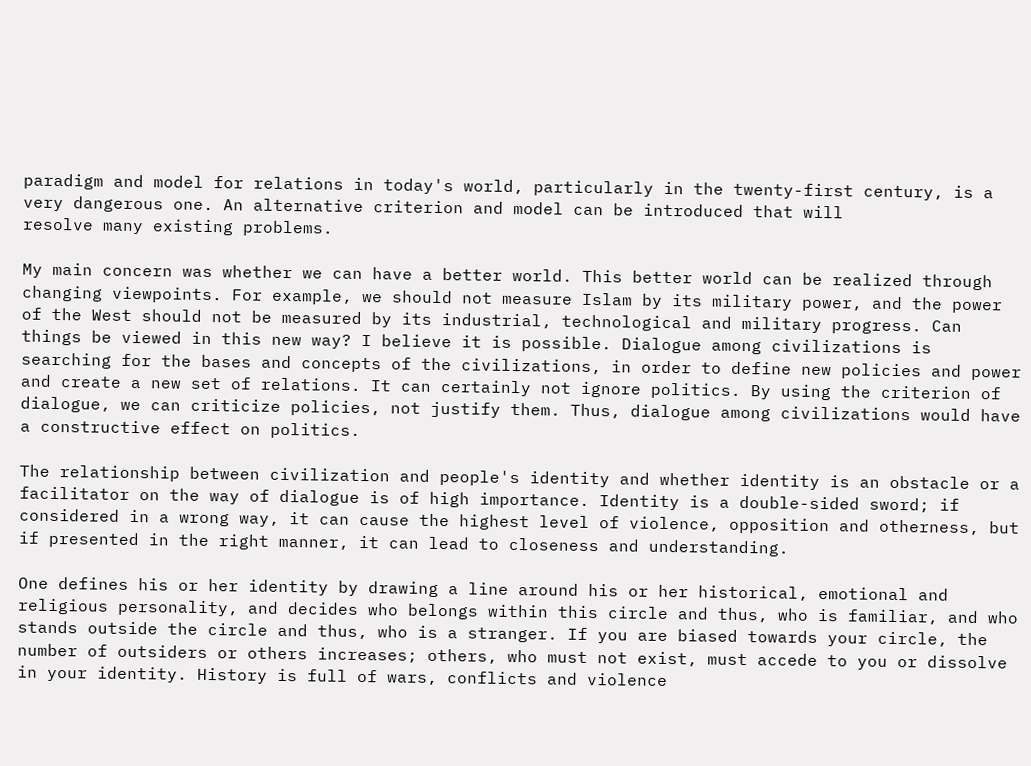paradigm and model for relations in today's world, particularly in the twenty-first century, is a very dangerous one. An alternative criterion and model can be introduced that will
resolve many existing problems.

My main concern was whether we can have a better world. This better world can be realized through changing viewpoints. For example, we should not measure Islam by its military power, and the power of the West should not be measured by its industrial, technological and military progress. Can things be viewed in this new way? I believe it is possible. Dialogue among civilizations is searching for the bases and concepts of the civilizations, in order to define new policies and power and create a new set of relations. It can certainly not ignore politics. By using the criterion of dialogue, we can criticize policies, not justify them. Thus, dialogue among civilizations would have a constructive effect on politics.

The relationship between civilization and people's identity and whether identity is an obstacle or a facilitator on the way of dialogue is of high importance. Identity is a double-sided sword; if considered in a wrong way, it can cause the highest level of violence, opposition and otherness, but if presented in the right manner, it can lead to closeness and understanding.

One defines his or her identity by drawing a line around his or her historical, emotional and religious personality, and decides who belongs within this circle and thus, who is familiar, and who stands outside the circle and thus, who is a stranger. If you are biased towards your circle, the number of outsiders or others increases; others, who must not exist, must accede to you or dissolve in your identity. History is full of wars, conflicts and violence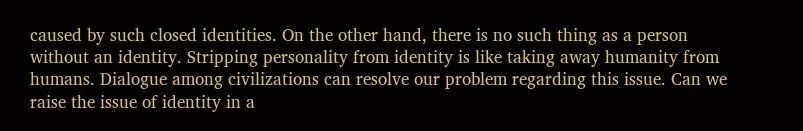caused by such closed identities. On the other hand, there is no such thing as a person without an identity. Stripping personality from identity is like taking away humanity from humans. Dialogue among civilizations can resolve our problem regarding this issue. Can we raise the issue of identity in a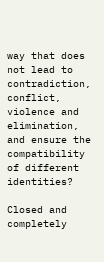way that does not lead to contradiction, conflict, violence and elimination, and ensure the compatibility of different identities?

Closed and completely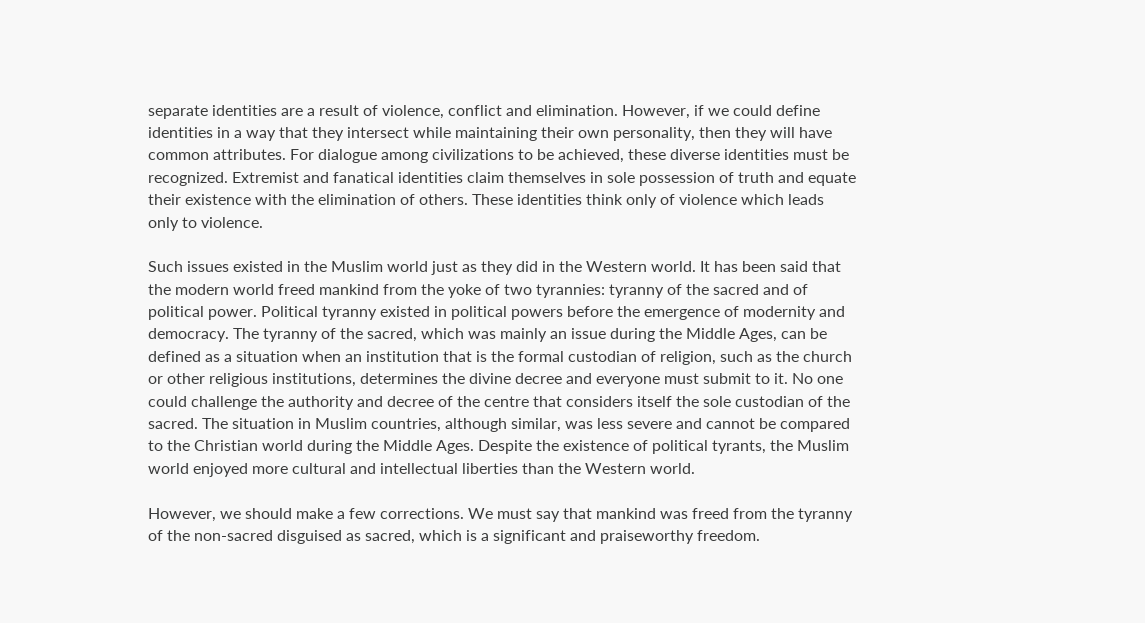separate identities are a result of violence, conflict and elimination. However, if we could define identities in a way that they intersect while maintaining their own personality, then they will have common attributes. For dialogue among civilizations to be achieved, these diverse identities must be recognized. Extremist and fanatical identities claim themselves in sole possession of truth and equate their existence with the elimination of others. These identities think only of violence which leads only to violence.

Such issues existed in the Muslim world just as they did in the Western world. It has been said that the modern world freed mankind from the yoke of two tyrannies: tyranny of the sacred and of political power. Political tyranny existed in political powers before the emergence of modernity and democracy. The tyranny of the sacred, which was mainly an issue during the Middle Ages, can be defined as a situation when an institution that is the formal custodian of religion, such as the church or other religious institutions, determines the divine decree and everyone must submit to it. No one could challenge the authority and decree of the centre that considers itself the sole custodian of the sacred. The situation in Muslim countries, although similar, was less severe and cannot be compared to the Christian world during the Middle Ages. Despite the existence of political tyrants, the Muslim world enjoyed more cultural and intellectual liberties than the Western world.

However, we should make a few corrections. We must say that mankind was freed from the tyranny of the non-sacred disguised as sacred, which is a significant and praiseworthy freedom.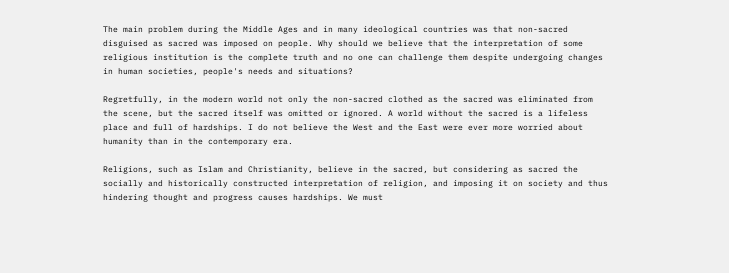The main problem during the Middle Ages and in many ideological countries was that non-sacred disguised as sacred was imposed on people. Why should we believe that the interpretation of some religious institution is the complete truth and no one can challenge them despite undergoing changes in human societies, people's needs and situations?

Regretfully, in the modern world not only the non-sacred clothed as the sacred was eliminated from the scene, but the sacred itself was omitted or ignored. A world without the sacred is a lifeless place and full of hardships. I do not believe the West and the East were ever more worried about humanity than in the contemporary era.

Religions, such as Islam and Christianity, believe in the sacred, but considering as sacred the socially and historically constructed interpretation of religion, and imposing it on society and thus hindering thought and progress causes hardships. We must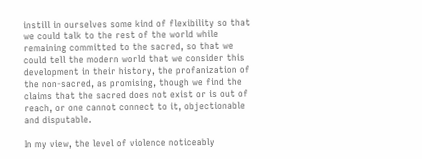instill in ourselves some kind of flexibility so that we could talk to the rest of the world while remaining committed to the sacred, so that we could tell the modern world that we consider this development in their history, the profanization of the non-sacred, as promising, though we find the claims that the sacred does not exist or is out of reach, or one cannot connect to it, objectionable and disputable.

In my view, the level of violence noticeably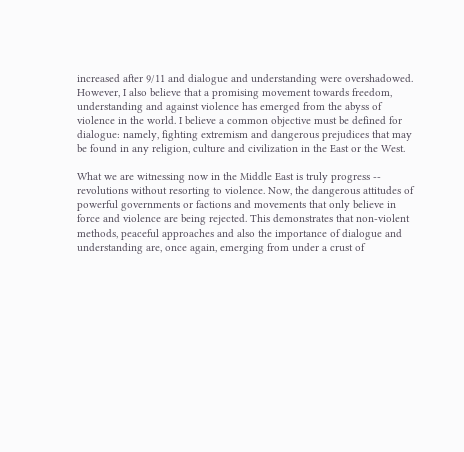increased after 9/11 and dialogue and understanding were overshadowed. However, I also believe that a promising movement towards freedom, understanding and against violence has emerged from the abyss of violence in the world. I believe a common objective must be defined for dialogue: namely, fighting extremism and dangerous prejudices that may be found in any religion, culture and civilization in the East or the West.

What we are witnessing now in the Middle East is truly progress -- revolutions without resorting to violence. Now, the dangerous attitudes of powerful governments or factions and movements that only believe in force and violence are being rejected. This demonstrates that non-violent methods, peaceful approaches and also the importance of dialogue and understanding are, once again, emerging from under a crust of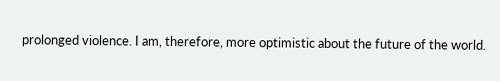prolonged violence. I am, therefore, more optimistic about the future of the world.